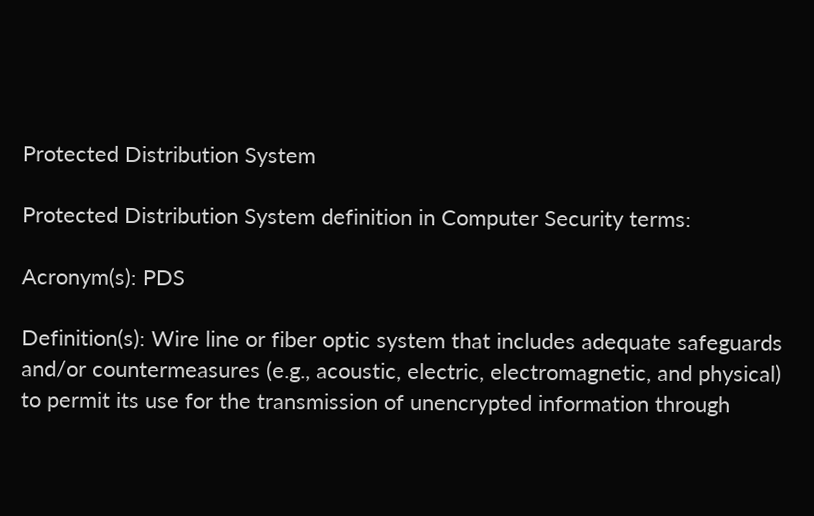Protected Distribution System

Protected Distribution System definition in Computer Security terms:

Acronym(s): PDS

Definition(s): Wire line or fiber optic system that includes adequate safeguards and/or countermeasures (e.g., acoustic, electric, electromagnetic, and physical) to permit its use for the transmission of unencrypted information through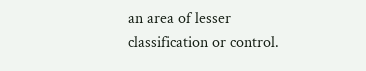an area of lesser classification or control.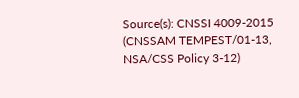Source(s): CNSSI 4009-2015 (CNSSAM TEMPEST/01-13, NSA/CSS Policy 3-12)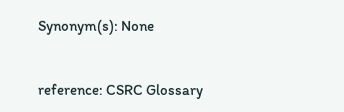Synonym(s): None


reference: CSRC Glossary